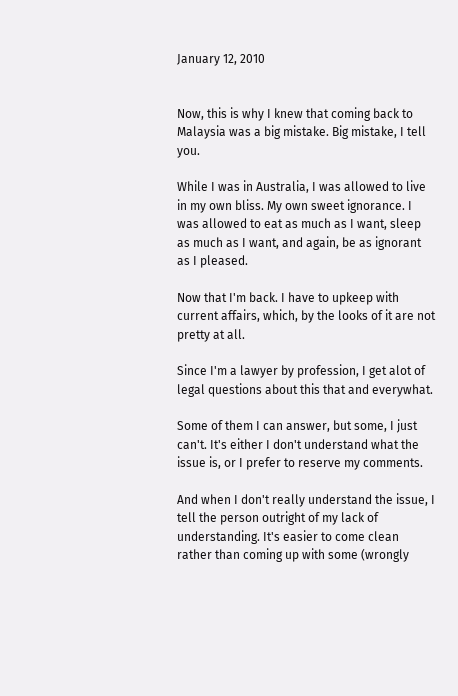January 12, 2010


Now, this is why I knew that coming back to Malaysia was a big mistake. Big mistake, I tell you.

While I was in Australia, I was allowed to live in my own bliss. My own sweet ignorance. I was allowed to eat as much as I want, sleep as much as I want, and again, be as ignorant as I pleased.

Now that I'm back. I have to upkeep with current affairs, which, by the looks of it are not pretty at all.

Since I'm a lawyer by profession, I get alot of legal questions about this that and everywhat.

Some of them I can answer, but some, I just can't. It's either I don't understand what the issue is, or I prefer to reserve my comments.

And when I don't really understand the issue, I tell the person outright of my lack of understanding. It's easier to come clean rather than coming up with some (wrongly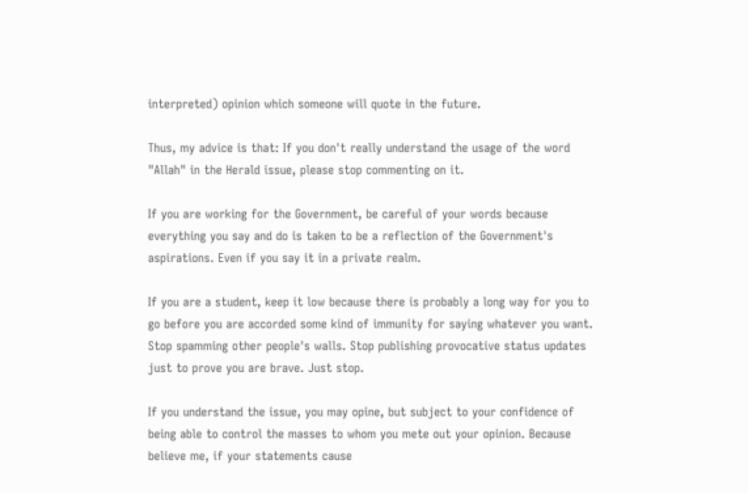interpreted) opinion which someone will quote in the future.

Thus, my advice is that: If you don't really understand the usage of the word "Allah" in the Herald issue, please stop commenting on it.

If you are working for the Government, be careful of your words because everything you say and do is taken to be a reflection of the Government's aspirations. Even if you say it in a private realm.

If you are a student, keep it low because there is probably a long way for you to go before you are accorded some kind of immunity for saying whatever you want. Stop spamming other people's walls. Stop publishing provocative status updates just to prove you are brave. Just stop.

If you understand the issue, you may opine, but subject to your confidence of being able to control the masses to whom you mete out your opinion. Because believe me, if your statements cause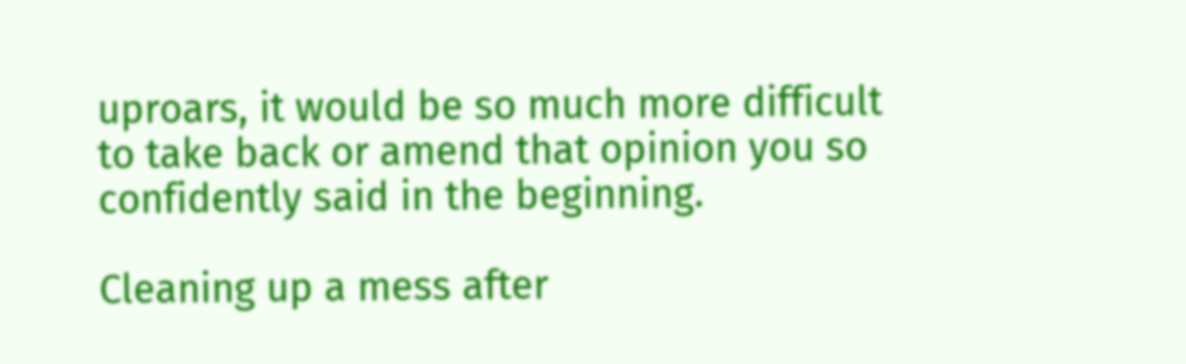uproars, it would be so much more difficult to take back or amend that opinion you so confidently said in the beginning.

Cleaning up a mess after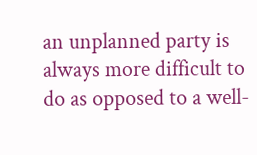an unplanned party is always more difficult to do as opposed to a well-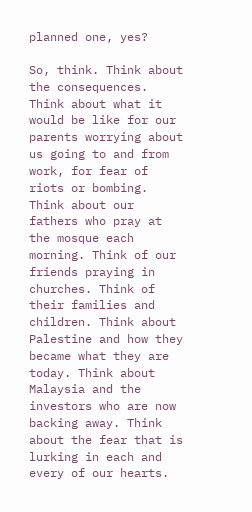planned one, yes?

So, think. Think about the consequences. Think about what it would be like for our parents worrying about us going to and from work, for fear of riots or bombing. Think about our fathers who pray at the mosque each morning. Think of our friends praying in churches. Think of their families and children. Think about Palestine and how they became what they are today. Think about Malaysia and the investors who are now backing away. Think about the fear that is lurking in each and every of our hearts.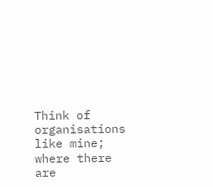Think of organisations like mine; where there are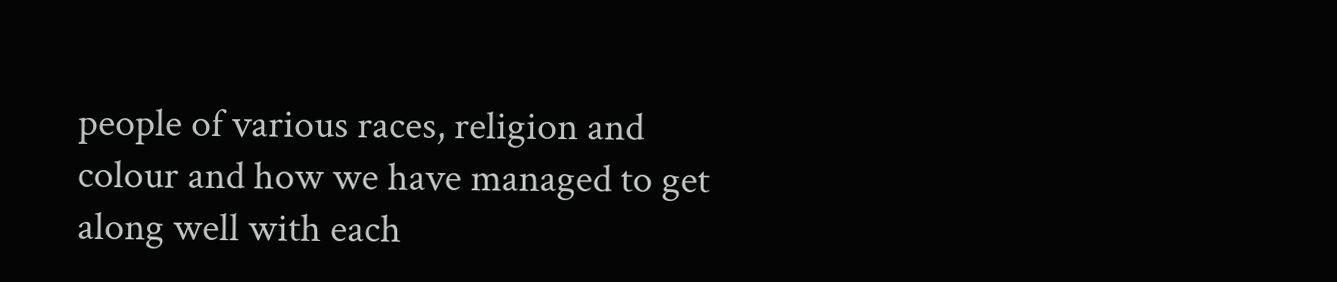people of various races, religion and colour and how we have managed to get along well with each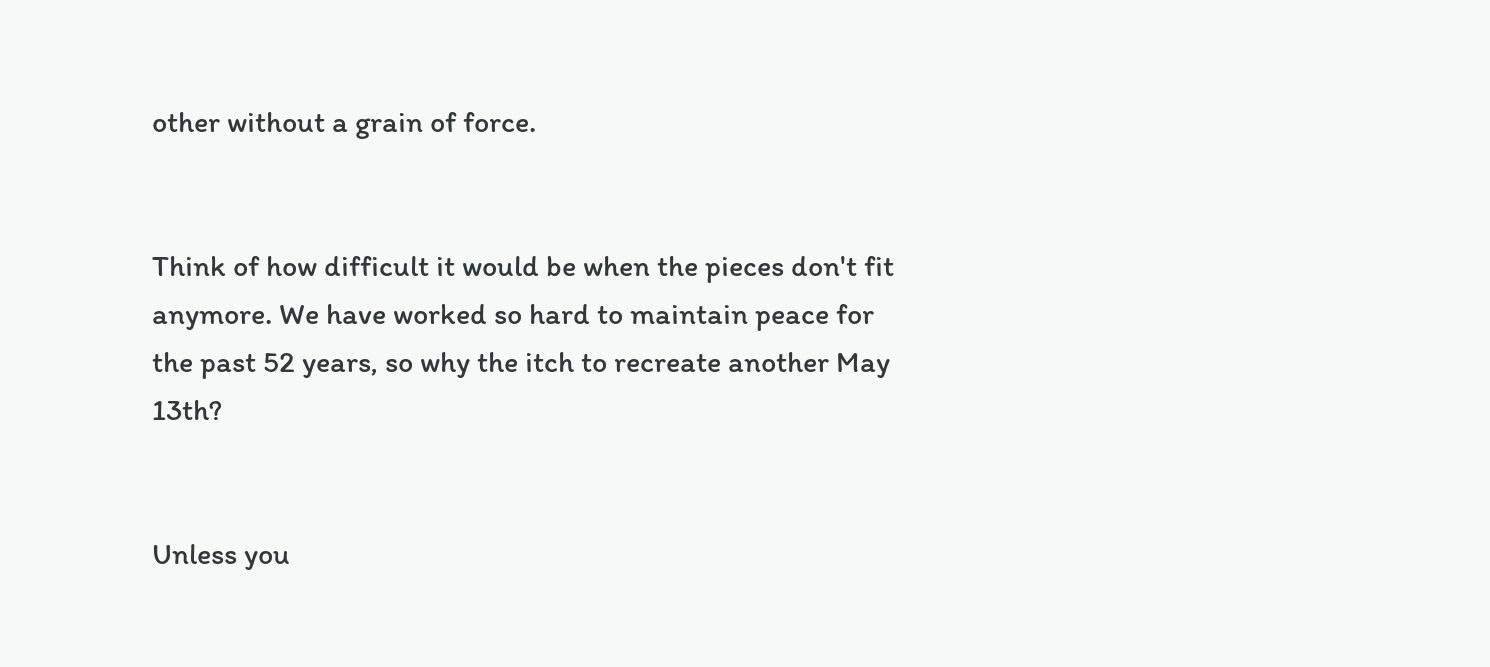other without a grain of force.


Think of how difficult it would be when the pieces don't fit anymore. We have worked so hard to maintain peace for the past 52 years, so why the itch to recreate another May 13th?


Unless you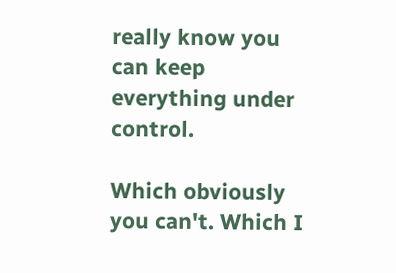really know you can keep everything under control.

Which obviously you can't. Which I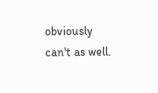obviously can't as well.